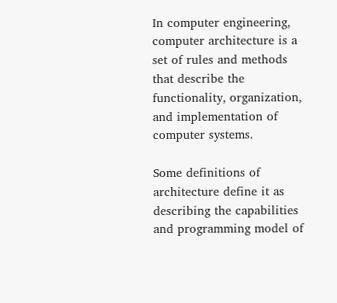In computer engineering, computer architecture is a set of rules and methods that describe the functionality, organization, and implementation of computer systems.

Some definitions of architecture define it as describing the capabilities and programming model of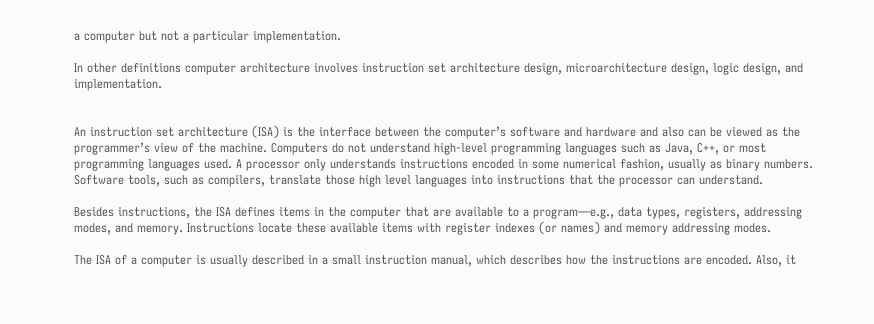a computer but not a particular implementation.

In other definitions computer architecture involves instruction set architecture design, microarchitecture design, logic design, and implementation.


An instruction set architecture (ISA) is the interface between the computer’s software and hardware and also can be viewed as the programmer’s view of the machine. Computers do not understand high-level programming languages such as Java, C++, or most programming languages used. A processor only understands instructions encoded in some numerical fashion, usually as binary numbers. Software tools, such as compilers, translate those high level languages into instructions that the processor can understand.

Besides instructions, the ISA defines items in the computer that are available to a program—e.g., data types, registers, addressing modes, and memory. Instructions locate these available items with register indexes (or names) and memory addressing modes.

The ISA of a computer is usually described in a small instruction manual, which describes how the instructions are encoded. Also, it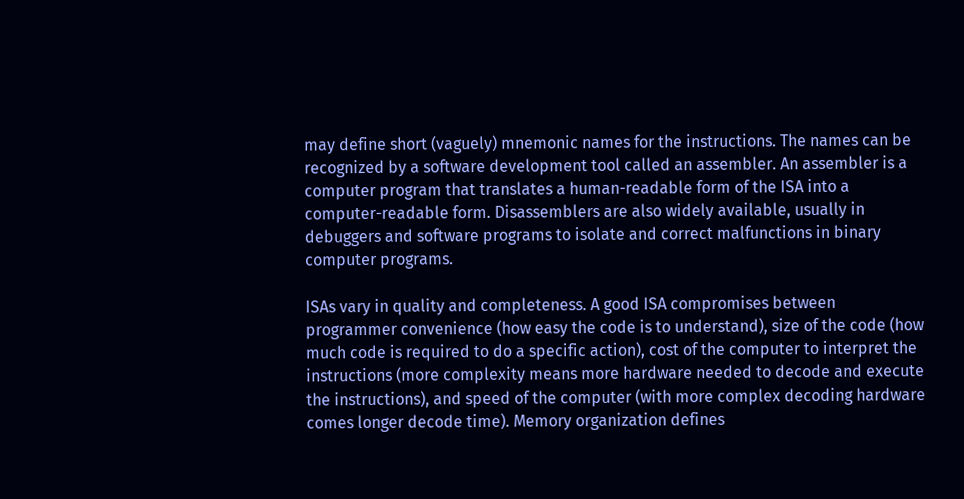may define short (vaguely) mnemonic names for the instructions. The names can be recognized by a software development tool called an assembler. An assembler is a computer program that translates a human-readable form of the ISA into a computer-readable form. Disassemblers are also widely available, usually in debuggers and software programs to isolate and correct malfunctions in binary computer programs.

ISAs vary in quality and completeness. A good ISA compromises between programmer convenience (how easy the code is to understand), size of the code (how much code is required to do a specific action), cost of the computer to interpret the instructions (more complexity means more hardware needed to decode and execute the instructions), and speed of the computer (with more complex decoding hardware comes longer decode time). Memory organization defines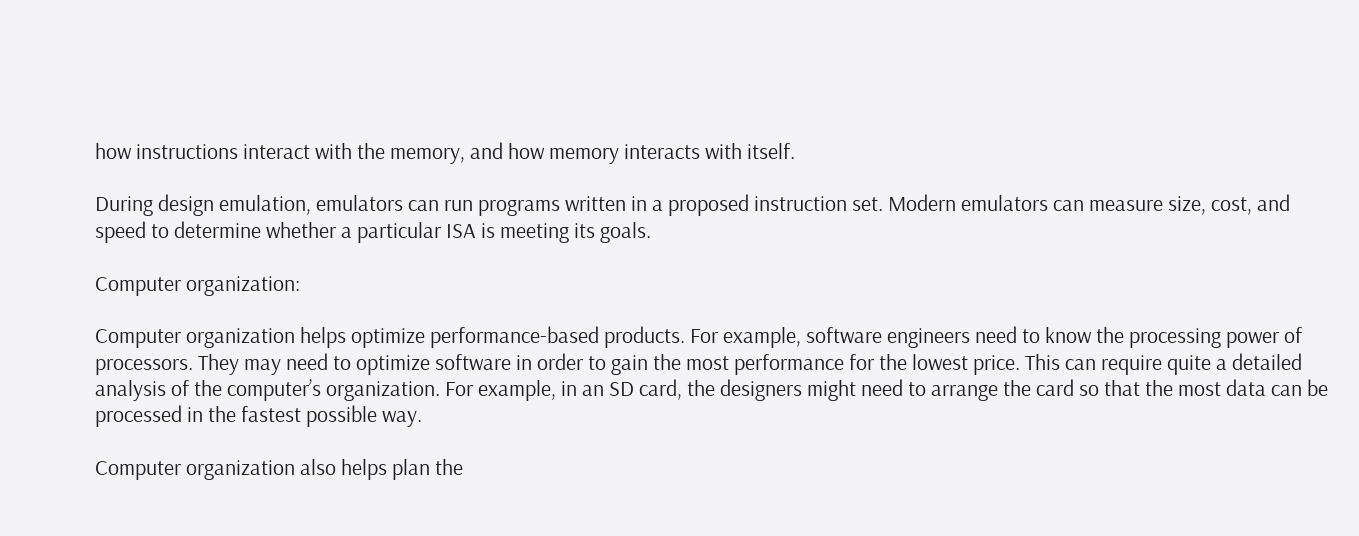how instructions interact with the memory, and how memory interacts with itself.

During design emulation, emulators can run programs written in a proposed instruction set. Modern emulators can measure size, cost, and speed to determine whether a particular ISA is meeting its goals.

Computer organization:

Computer organization helps optimize performance-based products. For example, software engineers need to know the processing power of processors. They may need to optimize software in order to gain the most performance for the lowest price. This can require quite a detailed analysis of the computer’s organization. For example, in an SD card, the designers might need to arrange the card so that the most data can be processed in the fastest possible way.

Computer organization also helps plan the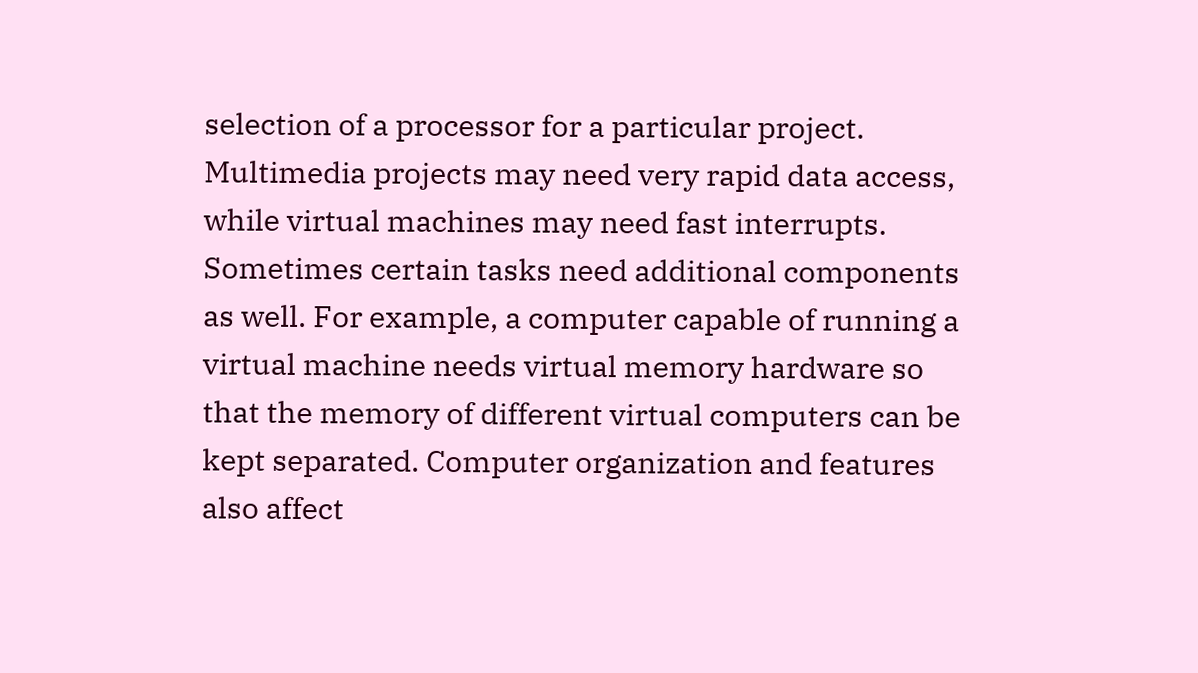selection of a processor for a particular project. Multimedia projects may need very rapid data access, while virtual machines may need fast interrupts. Sometimes certain tasks need additional components as well. For example, a computer capable of running a virtual machine needs virtual memory hardware so that the memory of different virtual computers can be kept separated. Computer organization and features also affect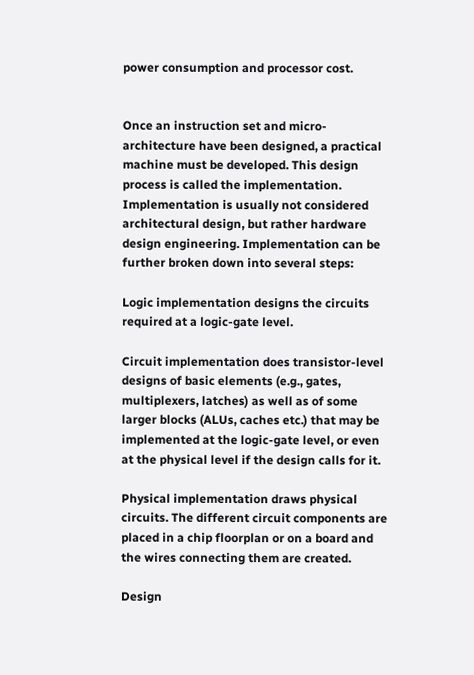power consumption and processor cost.


Once an instruction set and micro-architecture have been designed, a practical machine must be developed. This design process is called the implementation. Implementation is usually not considered architectural design, but rather hardware design engineering. Implementation can be further broken down into several steps:

Logic implementation designs the circuits required at a logic-gate level.

Circuit implementation does transistor-level designs of basic elements (e.g., gates, multiplexers, latches) as well as of some larger blocks (ALUs, caches etc.) that may be implemented at the logic-gate level, or even at the physical level if the design calls for it.

Physical implementation draws physical circuits. The different circuit components are placed in a chip floorplan or on a board and the wires connecting them are created.

Design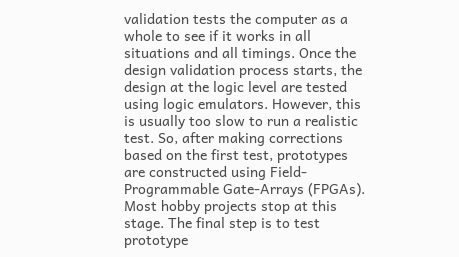validation tests the computer as a whole to see if it works in all situations and all timings. Once the design validation process starts, the design at the logic level are tested using logic emulators. However, this is usually too slow to run a realistic test. So, after making corrections based on the first test, prototypes are constructed using Field-Programmable Gate-Arrays (FPGAs). Most hobby projects stop at this stage. The final step is to test prototype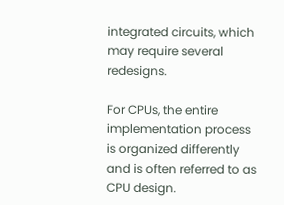integrated circuits, which may require several redesigns.

For CPUs, the entire implementation process is organized differently and is often referred to as CPU design.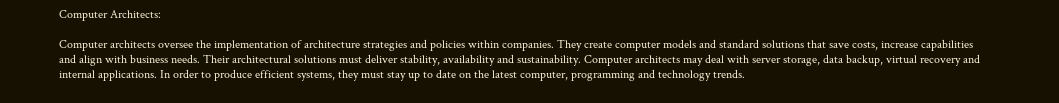Computer Architects:

Computer architects oversee the implementation of architecture strategies and policies within companies. They create computer models and standard solutions that save costs, increase capabilities and align with business needs. Their architectural solutions must deliver stability, availability and sustainability. Computer architects may deal with server storage, data backup, virtual recovery and internal applications. In order to produce efficient systems, they must stay up to date on the latest computer, programming and technology trends.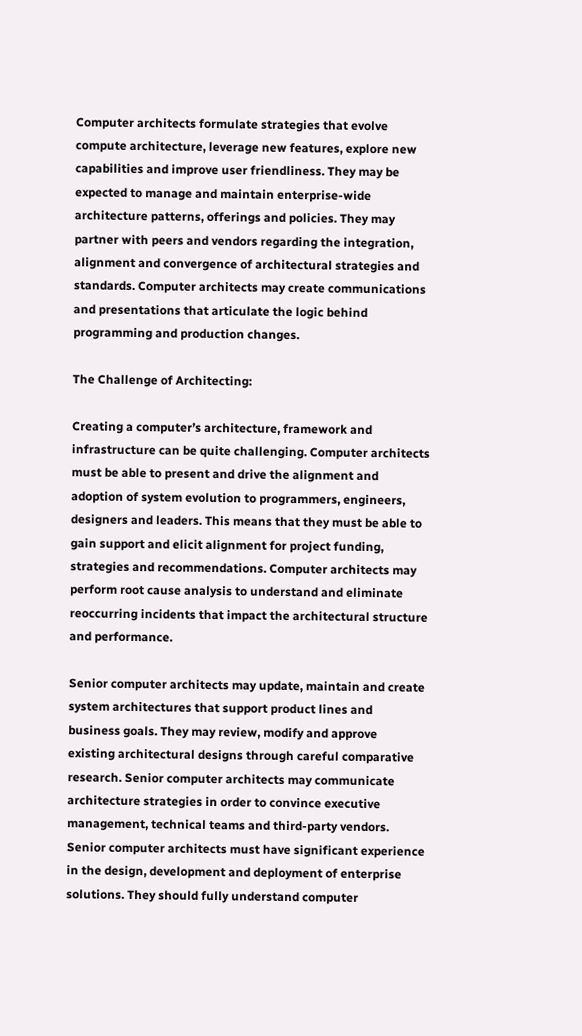Computer architects formulate strategies that evolve compute architecture, leverage new features, explore new capabilities and improve user friendliness. They may be expected to manage and maintain enterprise-wide architecture patterns, offerings and policies. They may partner with peers and vendors regarding the integration, alignment and convergence of architectural strategies and standards. Computer architects may create communications and presentations that articulate the logic behind programming and production changes.

The Challenge of Architecting:

Creating a computer’s architecture, framework and infrastructure can be quite challenging. Computer architects must be able to present and drive the alignment and adoption of system evolution to programmers, engineers, designers and leaders. This means that they must be able to gain support and elicit alignment for project funding, strategies and recommendations. Computer architects may perform root cause analysis to understand and eliminate reoccurring incidents that impact the architectural structure and performance.

Senior computer architects may update, maintain and create system architectures that support product lines and business goals. They may review, modify and approve existing architectural designs through careful comparative research. Senior computer architects may communicate architecture strategies in order to convince executive management, technical teams and third-party vendors. Senior computer architects must have significant experience in the design, development and deployment of enterprise solutions. They should fully understand computer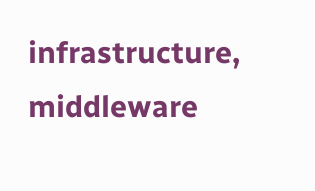infrastructure, middleware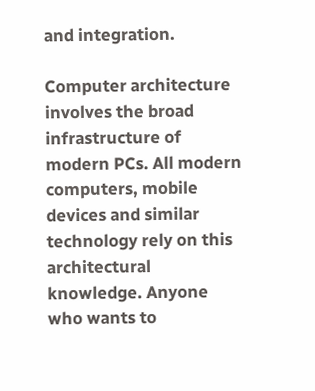and integration.

Computer architecture involves the broad infrastructure of modern PCs. All modern computers, mobile devices and similar technology rely on this architectural knowledge. Anyone who wants to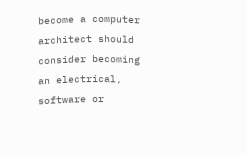become a computer architect should consider becoming an electrical, software or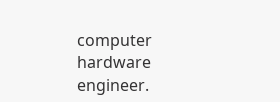computer hardware engineer.